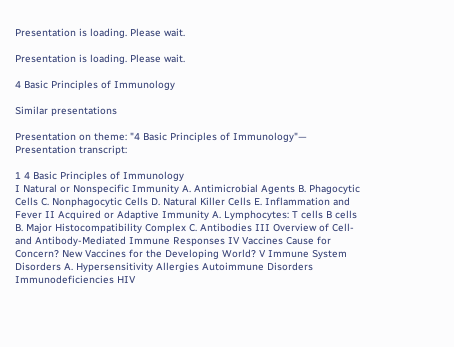Presentation is loading. Please wait.

Presentation is loading. Please wait.

4 Basic Principles of Immunology

Similar presentations

Presentation on theme: "4 Basic Principles of Immunology"— Presentation transcript:

1 4 Basic Principles of Immunology
I Natural or Nonspecific Immunity A. Antimicrobial Agents B. Phagocytic Cells C. Nonphagocytic Cells D. Natural Killer Cells E. Inflammation and Fever II Acquired or Adaptive Immunity A. Lymphocytes: T cells B cells B. Major Histocompatibility Complex C. Antibodies III Overview of Cell- and Antibody-Mediated Immune Responses IV Vaccines Cause for Concern? New Vaccines for the Developing World? V Immune System Disorders A. Hypersensitivity Allergies Autoimmune Disorders Immunodeficiencies HIV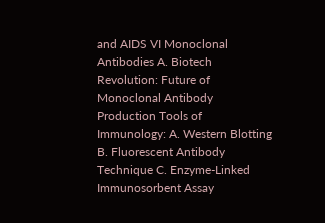and AIDS VI Monoclonal Antibodies A. Biotech Revolution: Future of Monoclonal Antibody Production Tools of Immunology: A. Western Blotting B. Fluorescent Antibody Technique C. Enzyme-Linked Immunosorbent Assay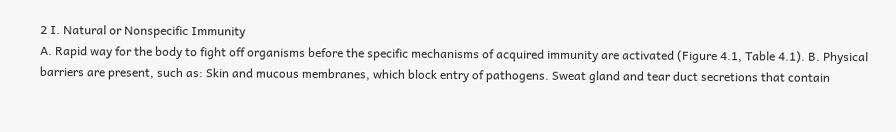2 I. Natural or Nonspecific Immunity
A. Rapid way for the body to fight off organisms before the specific mechanisms of acquired immunity are activated (Figure 4.1, Table 4.1). B. Physical barriers are present, such as: Skin and mucous membranes, which block entry of pathogens. Sweat gland and tear duct secretions that contain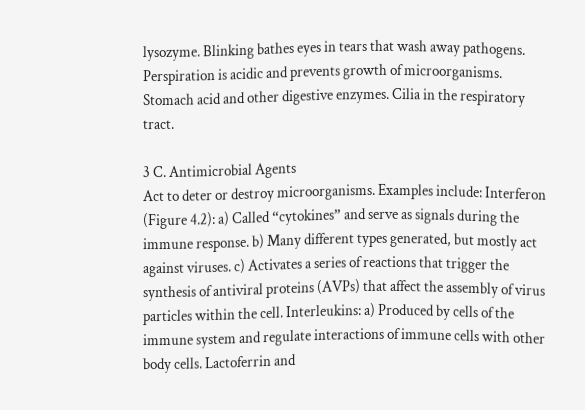lysozyme. Blinking bathes eyes in tears that wash away pathogens. Perspiration is acidic and prevents growth of microorganisms. Stomach acid and other digestive enzymes. Cilia in the respiratory tract.

3 C. Antimicrobial Agents
Act to deter or destroy microorganisms. Examples include: Interferon (Figure 4.2): a) Called “cytokines” and serve as signals during the immune response. b) Many different types generated, but mostly act against viruses. c) Activates a series of reactions that trigger the synthesis of antiviral proteins (AVPs) that affect the assembly of virus particles within the cell. Interleukins: a) Produced by cells of the immune system and regulate interactions of immune cells with other body cells. Lactoferrin and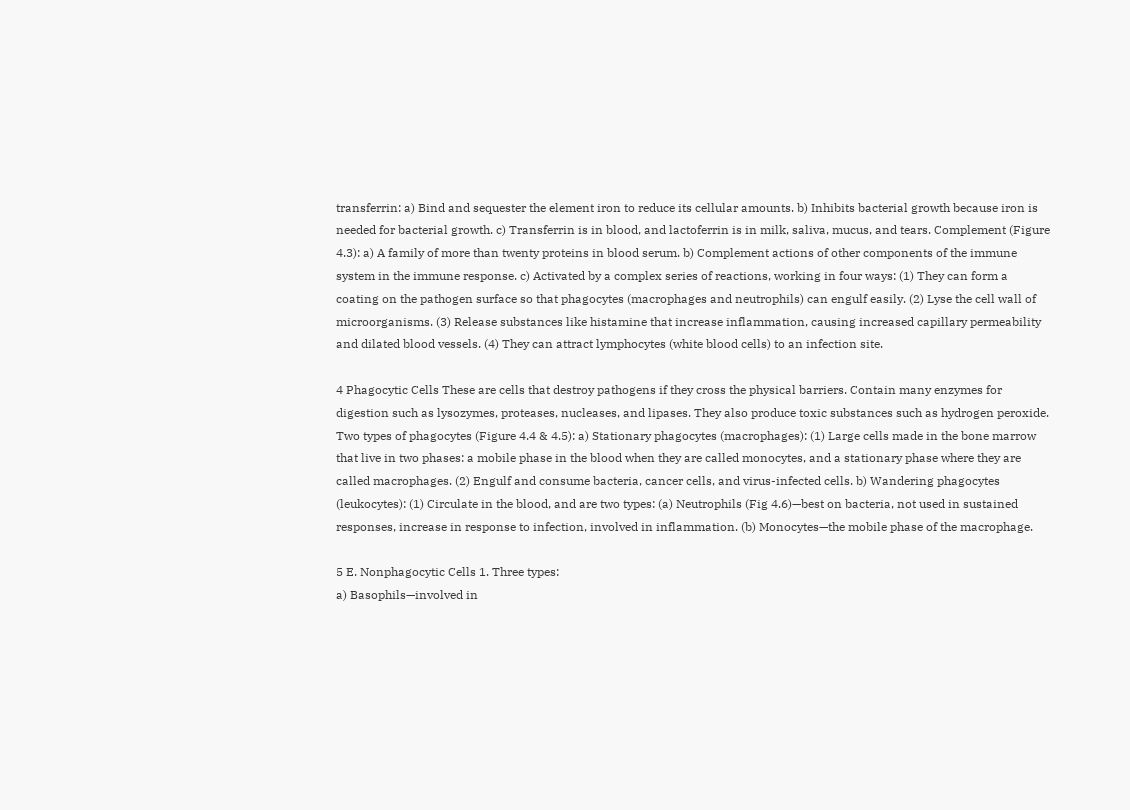transferrin: a) Bind and sequester the element iron to reduce its cellular amounts. b) Inhibits bacterial growth because iron is needed for bacterial growth. c) Transferrin is in blood, and lactoferrin is in milk, saliva, mucus, and tears. Complement (Figure 4.3): a) A family of more than twenty proteins in blood serum. b) Complement actions of other components of the immune system in the immune response. c) Activated by a complex series of reactions, working in four ways: (1) They can form a coating on the pathogen surface so that phagocytes (macrophages and neutrophils) can engulf easily. (2) Lyse the cell wall of microorganisms. (3) Release substances like histamine that increase inflammation, causing increased capillary permeability and dilated blood vessels. (4) They can attract lymphocytes (white blood cells) to an infection site.

4 Phagocytic Cells These are cells that destroy pathogens if they cross the physical barriers. Contain many enzymes for digestion such as lysozymes, proteases, nucleases, and lipases. They also produce toxic substances such as hydrogen peroxide. Two types of phagocytes (Figure 4.4 & 4.5): a) Stationary phagocytes (macrophages): (1) Large cells made in the bone marrow that live in two phases: a mobile phase in the blood when they are called monocytes, and a stationary phase where they are called macrophages. (2) Engulf and consume bacteria, cancer cells, and virus-infected cells. b) Wandering phagocytes (leukocytes): (1) Circulate in the blood, and are two types: (a) Neutrophils (Fig 4.6)—best on bacteria, not used in sustained responses, increase in response to infection, involved in inflammation. (b) Monocytes—the mobile phase of the macrophage.

5 E. Nonphagocytic Cells 1. Three types:
a) Basophils—involved in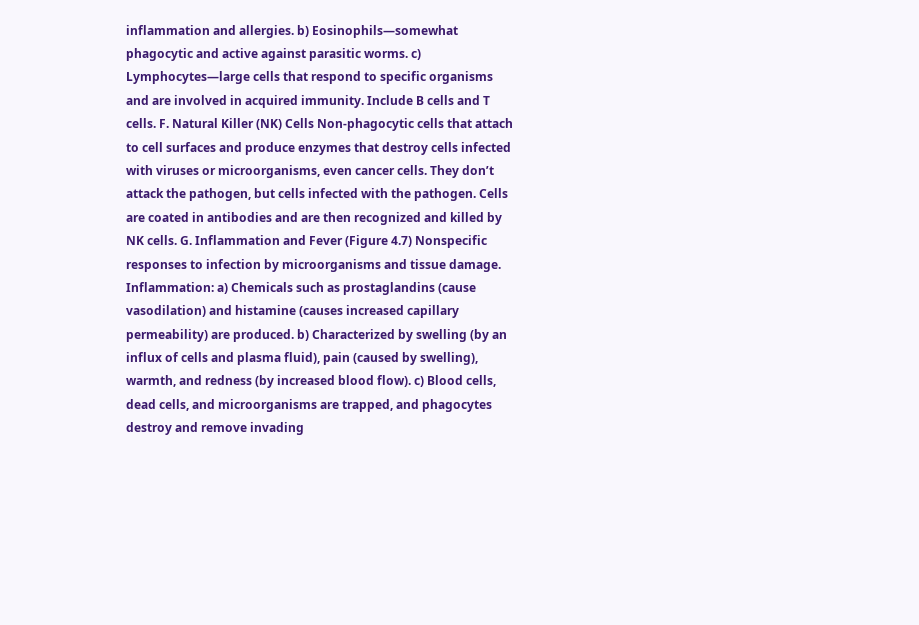inflammation and allergies. b) Eosinophils—somewhat phagocytic and active against parasitic worms. c) Lymphocytes—large cells that respond to specific organisms and are involved in acquired immunity. Include B cells and T cells. F. Natural Killer (NK) Cells Non-phagocytic cells that attach to cell surfaces and produce enzymes that destroy cells infected with viruses or microorganisms, even cancer cells. They don’t attack the pathogen, but cells infected with the pathogen. Cells are coated in antibodies and are then recognized and killed by NK cells. G. Inflammation and Fever (Figure 4.7) Nonspecific responses to infection by microorganisms and tissue damage. Inflammation: a) Chemicals such as prostaglandins (cause vasodilation) and histamine (causes increased capillary permeability) are produced. b) Characterized by swelling (by an influx of cells and plasma fluid), pain (caused by swelling), warmth, and redness (by increased blood flow). c) Blood cells, dead cells, and microorganisms are trapped, and phagocytes destroy and remove invading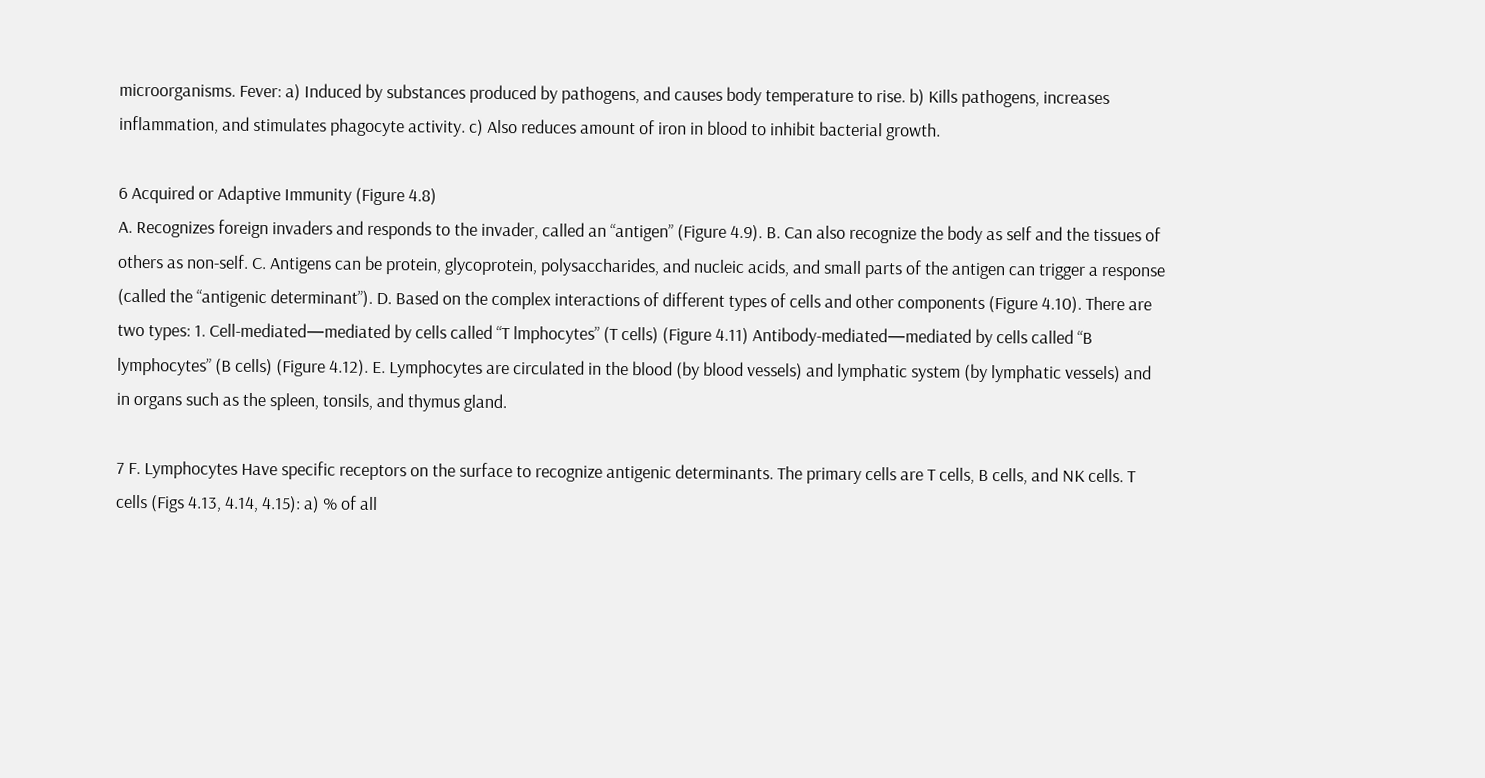microorganisms. Fever: a) Induced by substances produced by pathogens, and causes body temperature to rise. b) Kills pathogens, increases inflammation, and stimulates phagocyte activity. c) Also reduces amount of iron in blood to inhibit bacterial growth.

6 Acquired or Adaptive Immunity (Figure 4.8)
A. Recognizes foreign invaders and responds to the invader, called an “antigen” (Figure 4.9). B. Can also recognize the body as self and the tissues of others as non-self. C. Antigens can be protein, glycoprotein, polysaccharides, and nucleic acids, and small parts of the antigen can trigger a response (called the “antigenic determinant”). D. Based on the complex interactions of different types of cells and other components (Figure 4.10). There are two types: 1. Cell-mediated—mediated by cells called “T lmphocytes” (T cells) (Figure 4.11) Antibody-mediated—mediated by cells called “B lymphocytes” (B cells) (Figure 4.12). E. Lymphocytes are circulated in the blood (by blood vessels) and lymphatic system (by lymphatic vessels) and in organs such as the spleen, tonsils, and thymus gland.

7 F. Lymphocytes Have specific receptors on the surface to recognize antigenic determinants. The primary cells are T cells, B cells, and NK cells. T cells (Figs 4.13, 4.14, 4.15): a) % of all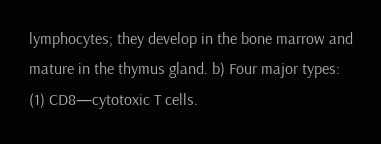lymphocytes; they develop in the bone marrow and mature in the thymus gland. b) Four major types: (1) CD8—cytotoxic T cells.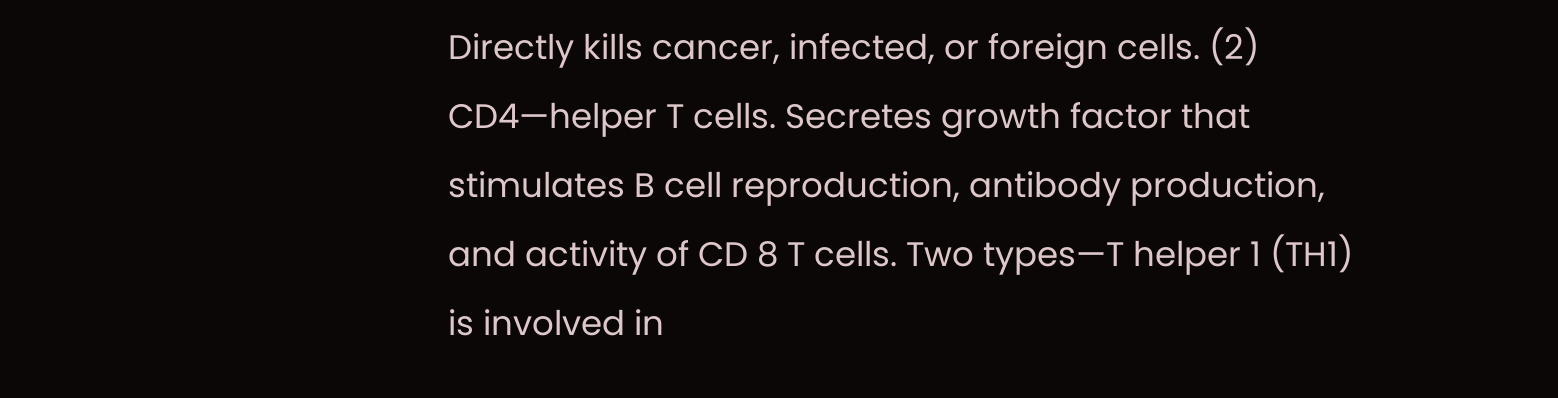Directly kills cancer, infected, or foreign cells. (2) CD4—helper T cells. Secretes growth factor that stimulates B cell reproduction, antibody production, and activity of CD 8 T cells. Two types—T helper 1 (TH1) is involved in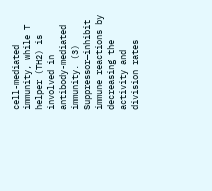cell-mediated immunity, while T helper (TH2) is involved in antibody-mediated immunity. (3) Suppressor—inhibit immune reactions by decreasing the activity and division rates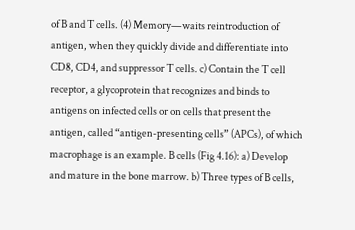of B and T cells. (4) Memory—waits reintroduction of antigen, when they quickly divide and differentiate into CD8, CD4, and suppressor T cells. c) Contain the T cell receptor, a glycoprotein that recognizes and binds to antigens on infected cells or on cells that present the antigen, called “antigen-presenting cells” (APCs), of which macrophage is an example. B cells (Fig 4.16): a) Develop and mature in the bone marrow. b) Three types of B cells,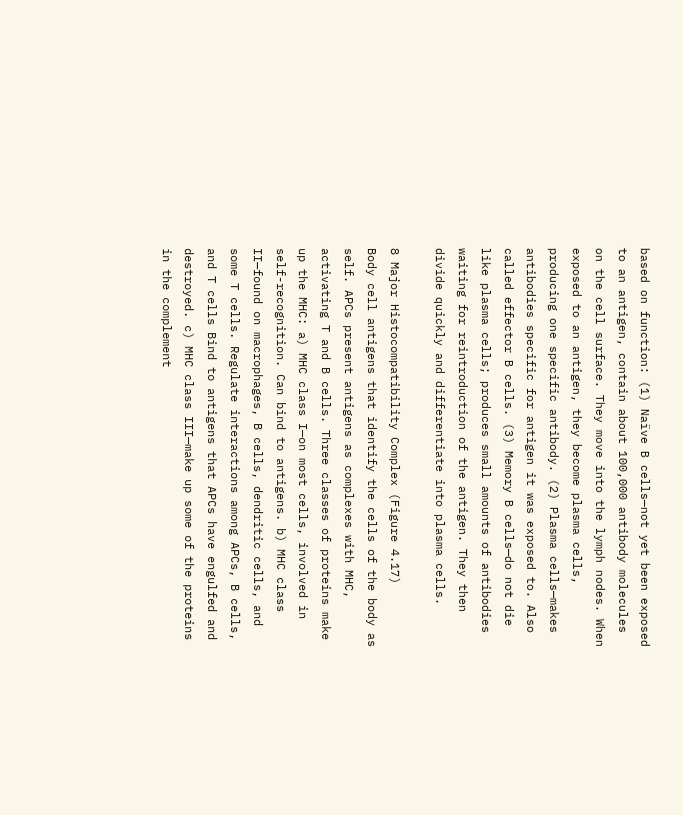based on function: (1) Naïve B cells—not yet been exposed to an antigen, contain about 100,000 antibody molecules on the cell surface. They move into the lymph nodes. When exposed to an antigen, they become plasma cells, producing one specific antibody. (2) Plasma cells—makes antibodies specific for antigen it was exposed to. Also called effector B cells. (3) Memory B cells—do not die like plasma cells; produces small amounts of antibodies waiting for reintroduction of the antigen. They then divide quickly and differentiate into plasma cells.

8 Major Histocompatibility Complex (Figure 4.17)
Body cell antigens that identify the cells of the body as self. APCs present antigens as complexes with MHC, activating T and B cells. Three classes of proteins make up the MHC: a) MHC class I—on most cells, involved in self-recognition. Can bind to antigens. b) MHC class II—found on macrophages, B cells, dendritic cells, and some T cells. Regulate interactions among APCs, B cells, and T cells Bind to antigens that APCs have engulfed and destroyed. c) MHC class III—make up some of the proteins in the complement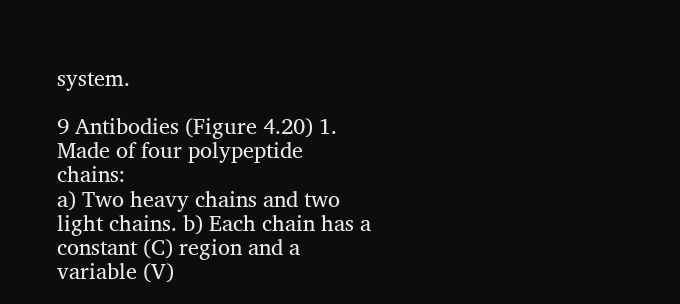system.

9 Antibodies (Figure 4.20) 1. Made of four polypeptide chains:
a) Two heavy chains and two light chains. b) Each chain has a constant (C) region and a variable (V)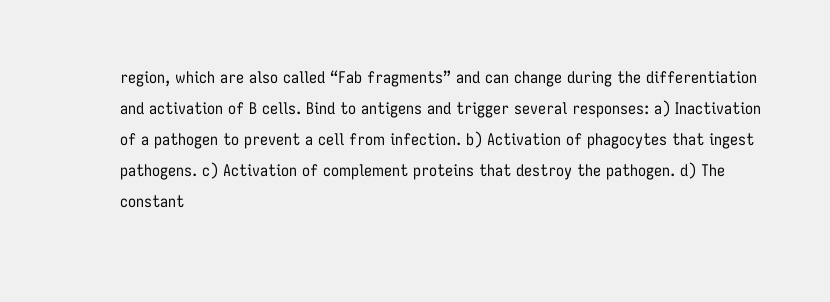region, which are also called “Fab fragments” and can change during the differentiation and activation of B cells. Bind to antigens and trigger several responses: a) Inactivation of a pathogen to prevent a cell from infection. b) Activation of phagocytes that ingest pathogens. c) Activation of complement proteins that destroy the pathogen. d) The constant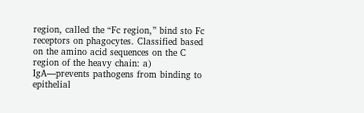region, called the “Fc region,” bind sto Fc receptors on phagocytes. Classified based on the amino acid sequences on the C region of the heavy chain: a) IgA—prevents pathogens from binding to epithelial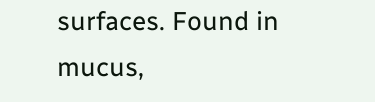surfaces. Found in mucus,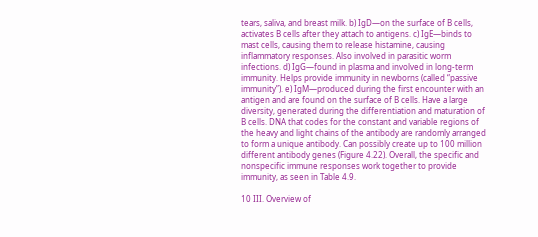tears, saliva, and breast milk. b) IgD—on the surface of B cells, activates B cells after they attach to antigens. c) IgE—binds to mast cells, causing them to release histamine, causing inflammatory responses. Also involved in parasitic worm infections. d) IgG—found in plasma and involved in long-term immunity. Helps provide immunity in newborns (called “passive immunity”). e) IgM—produced during the first encounter with an antigen and are found on the surface of B cells. Have a large diversity, generated during the differentiation and maturation of B cells. DNA that codes for the constant and variable regions of the heavy and light chains of the antibody are randomly arranged to form a unique antibody. Can possibly create up to 100 million different antibody genes (Figure 4.22). Overall, the specific and nonspecific immune responses work together to provide immunity, as seen in Table 4.9.

10 III. Overview of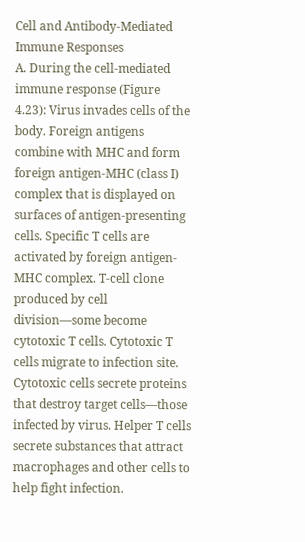Cell and Antibody-Mediated Immune Responses
A. During the cell-mediated immune response (Figure 4.23): Virus invades cells of the body. Foreign antigens combine with MHC and form foreign antigen-MHC (class I) complex that is displayed on surfaces of antigen-presenting cells. Specific T cells are activated by foreign antigen-MHC complex. T-cell clone produced by cell division—some become cytotoxic T cells. Cytotoxic T cells migrate to infection site. Cytotoxic cells secrete proteins that destroy target cells—those infected by virus. Helper T cells secrete substances that attract macrophages and other cells to help fight infection.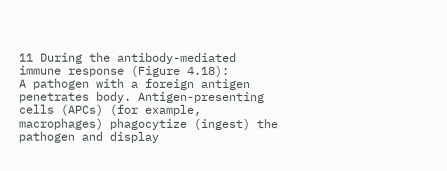11 During the antibody-mediated immune response (Figure 4.18):
A pathogen with a foreign antigen penetrates body. Antigen-presenting cells (APCs) (for example, macrophages) phagocytize (ingest) the pathogen and display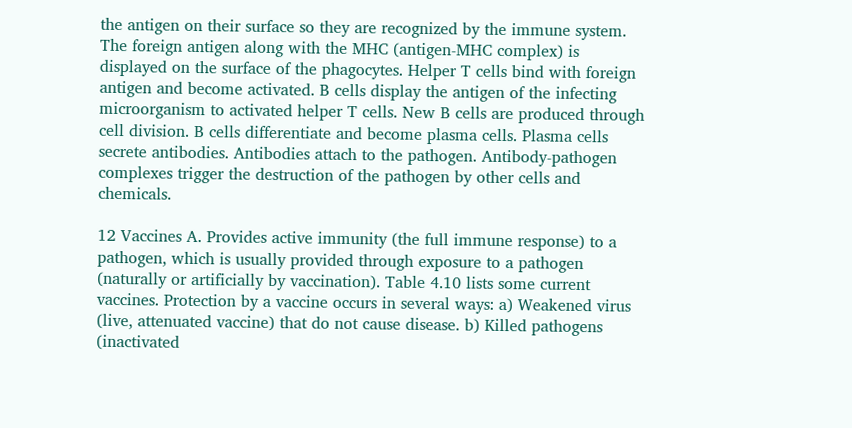the antigen on their surface so they are recognized by the immune system. The foreign antigen along with the MHC (antigen-MHC complex) is displayed on the surface of the phagocytes. Helper T cells bind with foreign antigen and become activated. B cells display the antigen of the infecting microorganism to activated helper T cells. New B cells are produced through cell division. B cells differentiate and become plasma cells. Plasma cells secrete antibodies. Antibodies attach to the pathogen. Antibody-pathogen complexes trigger the destruction of the pathogen by other cells and chemicals.

12 Vaccines A. Provides active immunity (the full immune response) to a pathogen, which is usually provided through exposure to a pathogen (naturally or artificially by vaccination). Table 4.10 lists some current vaccines. Protection by a vaccine occurs in several ways: a) Weakened virus (live, attenuated vaccine) that do not cause disease. b) Killed pathogens (inactivated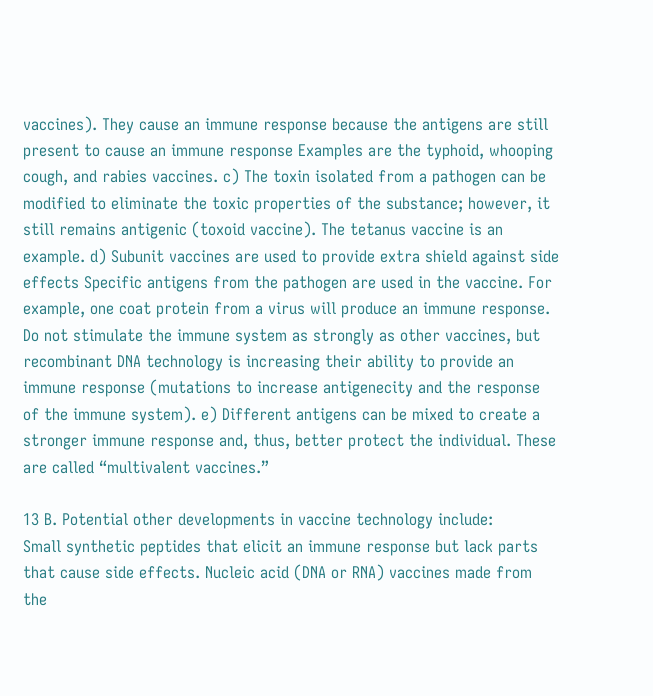vaccines). They cause an immune response because the antigens are still present to cause an immune response Examples are the typhoid, whooping cough, and rabies vaccines. c) The toxin isolated from a pathogen can be modified to eliminate the toxic properties of the substance; however, it still remains antigenic (toxoid vaccine). The tetanus vaccine is an example. d) Subunit vaccines are used to provide extra shield against side effects Specific antigens from the pathogen are used in the vaccine. For example, one coat protein from a virus will produce an immune response. Do not stimulate the immune system as strongly as other vaccines, but recombinant DNA technology is increasing their ability to provide an immune response (mutations to increase antigenecity and the response of the immune system). e) Different antigens can be mixed to create a stronger immune response and, thus, better protect the individual. These are called “multivalent vaccines.”

13 B. Potential other developments in vaccine technology include:
Small synthetic peptides that elicit an immune response but lack parts that cause side effects. Nucleic acid (DNA or RNA) vaccines made from the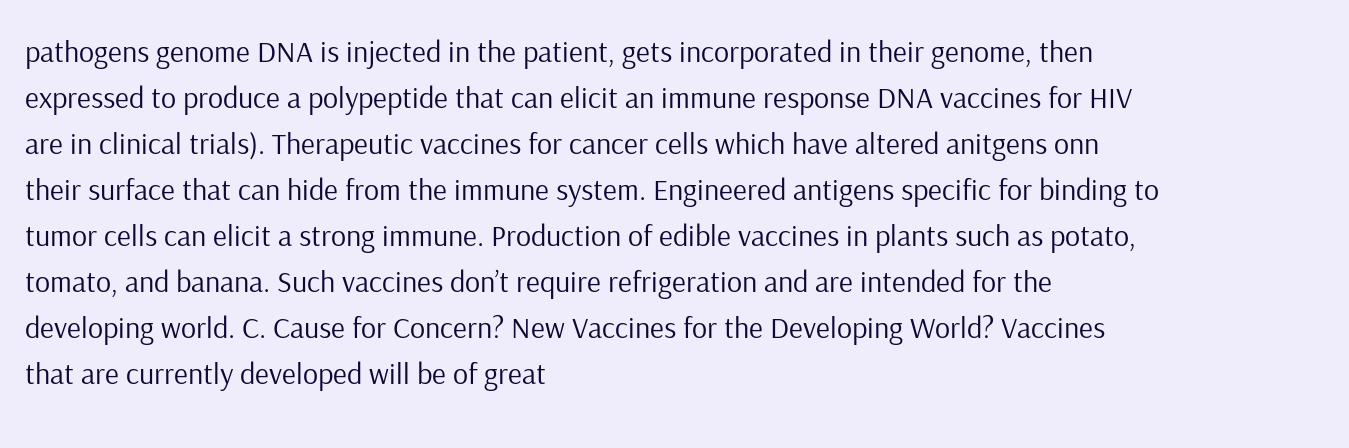pathogens genome DNA is injected in the patient, gets incorporated in their genome, then expressed to produce a polypeptide that can elicit an immune response DNA vaccines for HIV are in clinical trials). Therapeutic vaccines for cancer cells which have altered anitgens onn their surface that can hide from the immune system. Engineered antigens specific for binding to tumor cells can elicit a strong immune. Production of edible vaccines in plants such as potato, tomato, and banana. Such vaccines don’t require refrigeration and are intended for the developing world. C. Cause for Concern? New Vaccines for the Developing World? Vaccines that are currently developed will be of great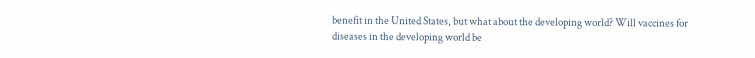benefit in the United States, but what about the developing world? Will vaccines for diseases in the developing world be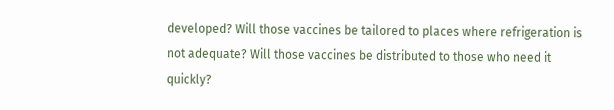developed? Will those vaccines be tailored to places where refrigeration is not adequate? Will those vaccines be distributed to those who need it quickly?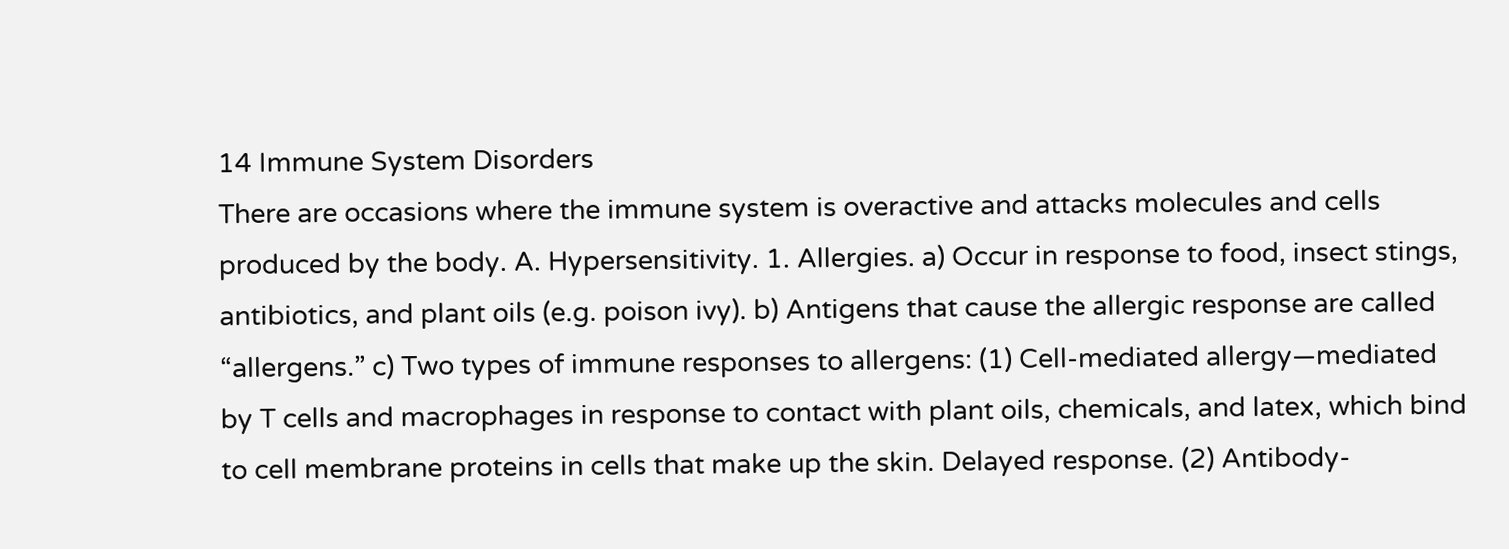14 Immune System Disorders
There are occasions where the immune system is overactive and attacks molecules and cells produced by the body. A. Hypersensitivity. 1. Allergies. a) Occur in response to food, insect stings, antibiotics, and plant oils (e.g. poison ivy). b) Antigens that cause the allergic response are called “allergens.” c) Two types of immune responses to allergens: (1) Cell-mediated allergy—mediated by T cells and macrophages in response to contact with plant oils, chemicals, and latex, which bind to cell membrane proteins in cells that make up the skin. Delayed response. (2) Antibody-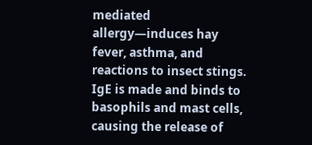mediated allergy—induces hay fever, asthma, and reactions to insect stings. IgE is made and binds to basophils and mast cells, causing the release of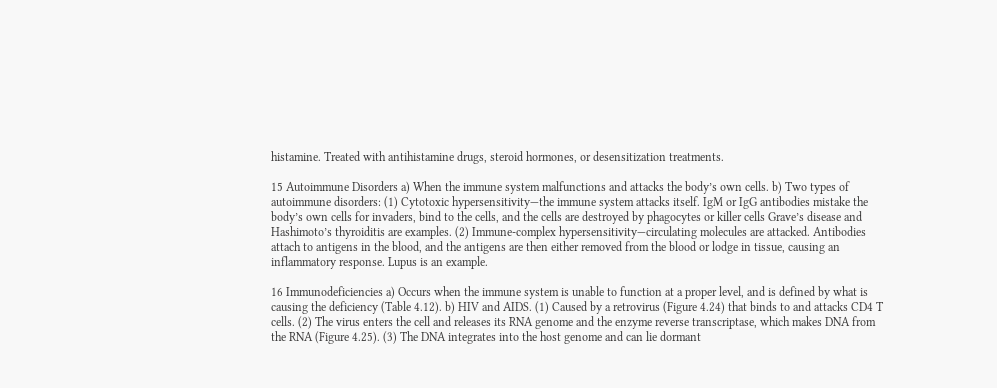histamine. Treated with antihistamine drugs, steroid hormones, or desensitization treatments.

15 Autoimmune Disorders a) When the immune system malfunctions and attacks the body’s own cells. b) Two types of autoimmune disorders: (1) Cytotoxic hypersensitivity—the immune system attacks itself. IgM or IgG antibodies mistake the body’s own cells for invaders, bind to the cells, and the cells are destroyed by phagocytes or killer cells Grave’s disease and Hashimoto’s thyroiditis are examples. (2) Immune-complex hypersensitivity—circulating molecules are attacked. Antibodies attach to antigens in the blood, and the antigens are then either removed from the blood or lodge in tissue, causing an inflammatory response. Lupus is an example.

16 Immunodeficiencies a) Occurs when the immune system is unable to function at a proper level, and is defined by what is causing the deficiency (Table 4.12). b) HIV and AIDS. (1) Caused by a retrovirus (Figure 4.24) that binds to and attacks CD4 T cells. (2) The virus enters the cell and releases its RNA genome and the enzyme reverse transcriptase, which makes DNA from the RNA (Figure 4.25). (3) The DNA integrates into the host genome and can lie dormant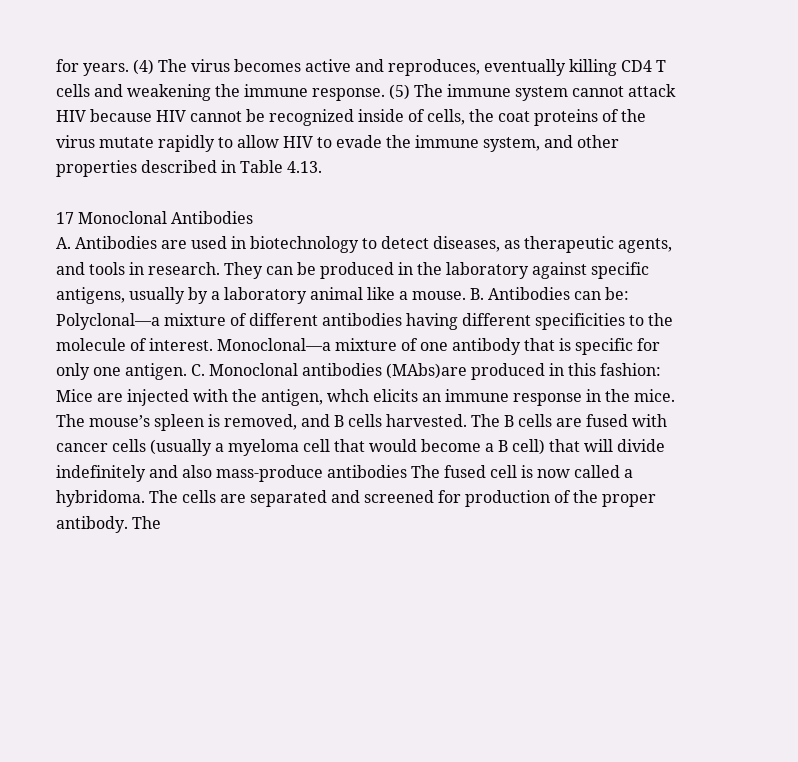for years. (4) The virus becomes active and reproduces, eventually killing CD4 T cells and weakening the immune response. (5) The immune system cannot attack HIV because HIV cannot be recognized inside of cells, the coat proteins of the virus mutate rapidly to allow HIV to evade the immune system, and other properties described in Table 4.13.

17 Monoclonal Antibodies
A. Antibodies are used in biotechnology to detect diseases, as therapeutic agents, and tools in research. They can be produced in the laboratory against specific antigens, usually by a laboratory animal like a mouse. B. Antibodies can be: Polyclonal—a mixture of different antibodies having different specificities to the molecule of interest. Monoclonal—a mixture of one antibody that is specific for only one antigen. C. Monoclonal antibodies (MAbs)are produced in this fashion: Mice are injected with the antigen, whch elicits an immune response in the mice. The mouse’s spleen is removed, and B cells harvested. The B cells are fused with cancer cells (usually a myeloma cell that would become a B cell) that will divide indefinitely and also mass-produce antibodies The fused cell is now called a hybridoma. The cells are separated and screened for production of the proper antibody. The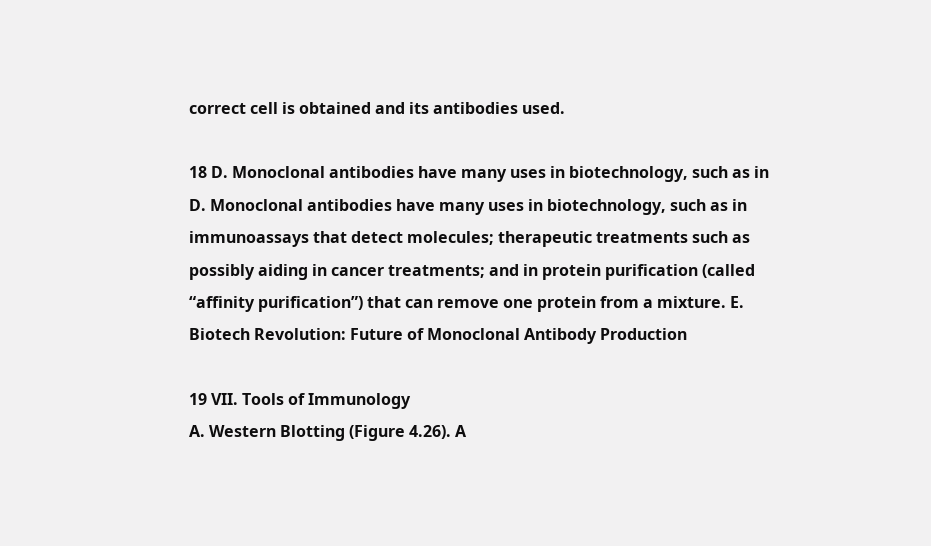correct cell is obtained and its antibodies used.

18 D. Monoclonal antibodies have many uses in biotechnology, such as in
D. Monoclonal antibodies have many uses in biotechnology, such as in immunoassays that detect molecules; therapeutic treatments such as possibly aiding in cancer treatments; and in protein purification (called “affinity purification”) that can remove one protein from a mixture. E. Biotech Revolution: Future of Monoclonal Antibody Production

19 VII. Tools of Immunology
A. Western Blotting (Figure 4.26). A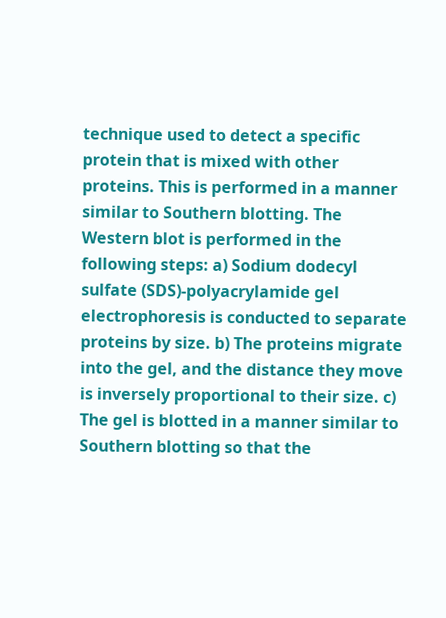technique used to detect a specific protein that is mixed with other proteins. This is performed in a manner similar to Southern blotting. The Western blot is performed in the following steps: a) Sodium dodecyl sulfate (SDS)-polyacrylamide gel electrophoresis is conducted to separate proteins by size. b) The proteins migrate into the gel, and the distance they move is inversely proportional to their size. c) The gel is blotted in a manner similar to Southern blotting so that the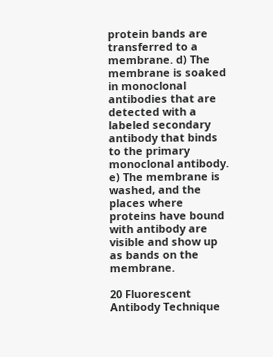protein bands are transferred to a membrane. d) The membrane is soaked in monoclonal antibodies that are detected with a labeled secondary antibody that binds to the primary monoclonal antibody. e) The membrane is washed, and the places where proteins have bound with antibody are visible and show up as bands on the membrane.

20 Fluorescent Antibody Technique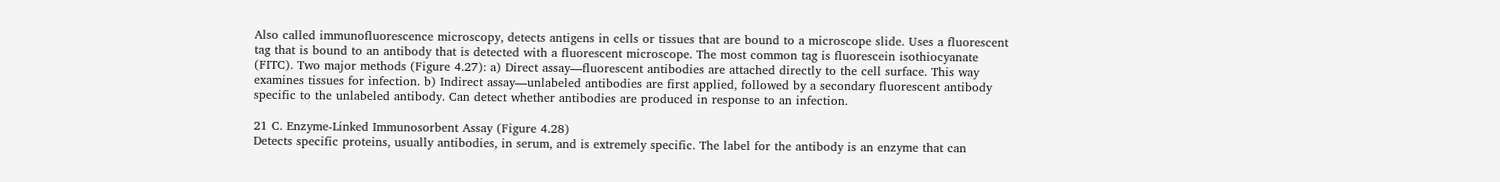Also called immunofluorescence microscopy, detects antigens in cells or tissues that are bound to a microscope slide. Uses a fluorescent tag that is bound to an antibody that is detected with a fluorescent microscope. The most common tag is fluorescein isothiocyanate (FITC). Two major methods (Figure 4.27): a) Direct assay—fluorescent antibodies are attached directly to the cell surface. This way examines tissues for infection. b) Indirect assay—unlabeled antibodies are first applied, followed by a secondary fluorescent antibody specific to the unlabeled antibody. Can detect whether antibodies are produced in response to an infection.

21 C. Enzyme-Linked Immunosorbent Assay (Figure 4.28)
Detects specific proteins, usually antibodies, in serum, and is extremely specific. The label for the antibody is an enzyme that can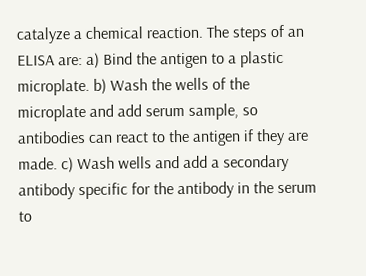catalyze a chemical reaction. The steps of an ELISA are: a) Bind the antigen to a plastic microplate. b) Wash the wells of the microplate and add serum sample, so antibodies can react to the antigen if they are made. c) Wash wells and add a secondary antibody specific for the antibody in the serum to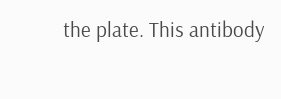the plate. This antibody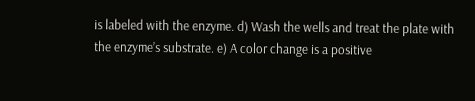is labeled with the enzyme. d) Wash the wells and treat the plate with the enzyme’s substrate. e) A color change is a positive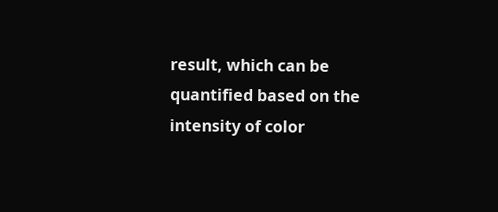result, which can be quantified based on the intensity of color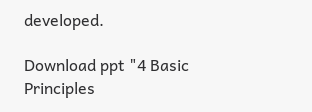developed.

Download ppt "4 Basic Principles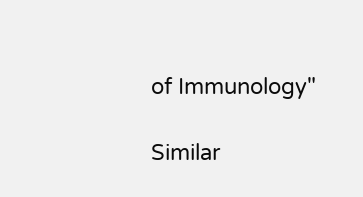of Immunology"

Similar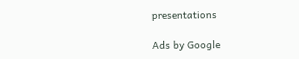presentations

Ads by Google